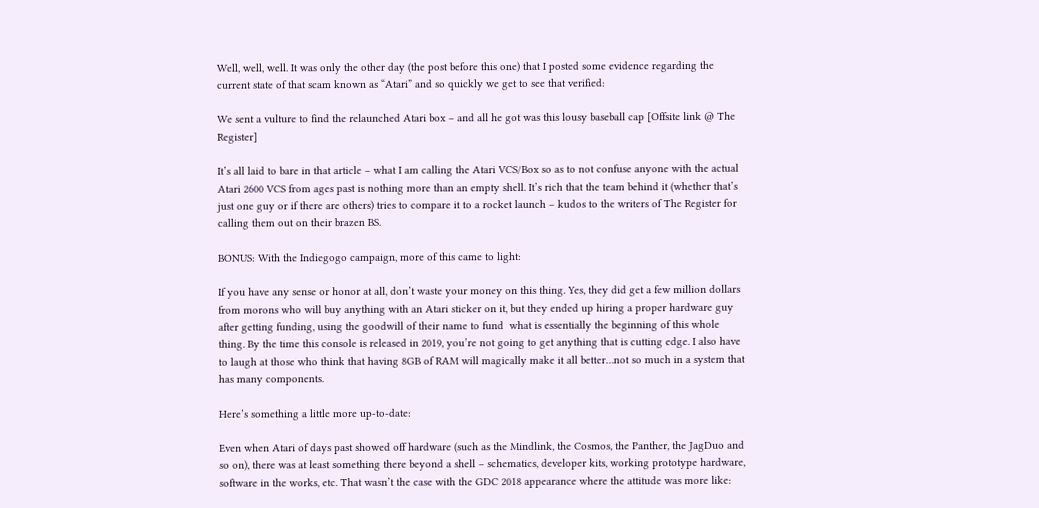Well, well, well. It was only the other day (the post before this one) that I posted some evidence regarding the current state of that scam known as “Atari” and so quickly we get to see that verified:

We sent a vulture to find the relaunched Atari box – and all he got was this lousy baseball cap [Offsite link @ The Register]

It’s all laid to bare in that article – what I am calling the Atari VCS/Box so as to not confuse anyone with the actual Atari 2600 VCS from ages past is nothing more than an empty shell. It’s rich that the team behind it (whether that’s just one guy or if there are others) tries to compare it to a rocket launch – kudos to the writers of The Register for calling them out on their brazen BS.

BONUS: With the Indiegogo campaign, more of this came to light:

If you have any sense or honor at all, don’t waste your money on this thing. Yes, they did get a few million dollars from morons who will buy anything with an Atari sticker on it, but they ended up hiring a proper hardware guy after getting funding, using the goodwill of their name to fund  what is essentially the beginning of this whole thing. By the time this console is released in 2019, you’re not going to get anything that is cutting edge. I also have to laugh at those who think that having 8GB of RAM will magically make it all better…not so much in a system that has many components.

Here’s something a little more up-to-date:

Even when Atari of days past showed off hardware (such as the Mindlink, the Cosmos, the Panther, the JagDuo and so on), there was at least something there beyond a shell – schematics, developer kits, working prototype hardware, software in the works, etc. That wasn’t the case with the GDC 2018 appearance where the attitude was more like: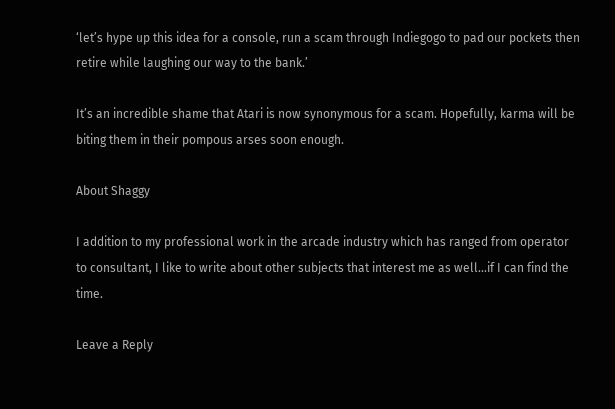‘let’s hype up this idea for a console, run a scam through Indiegogo to pad our pockets then retire while laughing our way to the bank.’

It’s an incredible shame that Atari is now synonymous for a scam. Hopefully, karma will be biting them in their pompous arses soon enough.

About Shaggy

I addition to my professional work in the arcade industry which has ranged from operator to consultant, I like to write about other subjects that interest me as well...if I can find the time.

Leave a Reply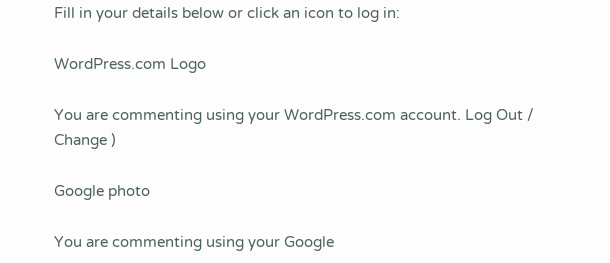Fill in your details below or click an icon to log in:

WordPress.com Logo

You are commenting using your WordPress.com account. Log Out /  Change )

Google photo

You are commenting using your Google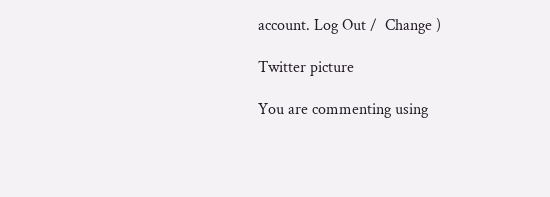account. Log Out /  Change )

Twitter picture

You are commenting using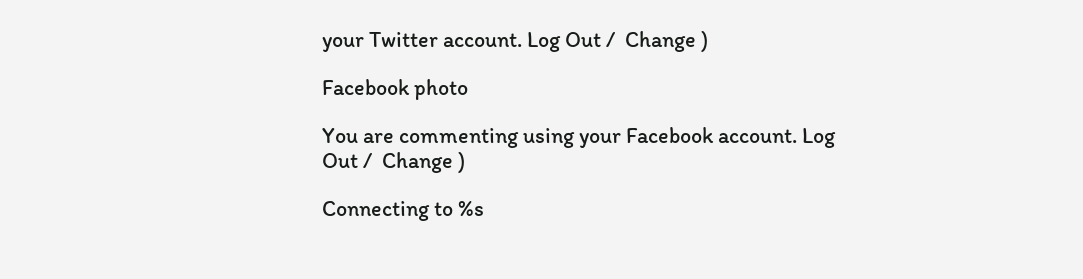your Twitter account. Log Out /  Change )

Facebook photo

You are commenting using your Facebook account. Log Out /  Change )

Connecting to %s